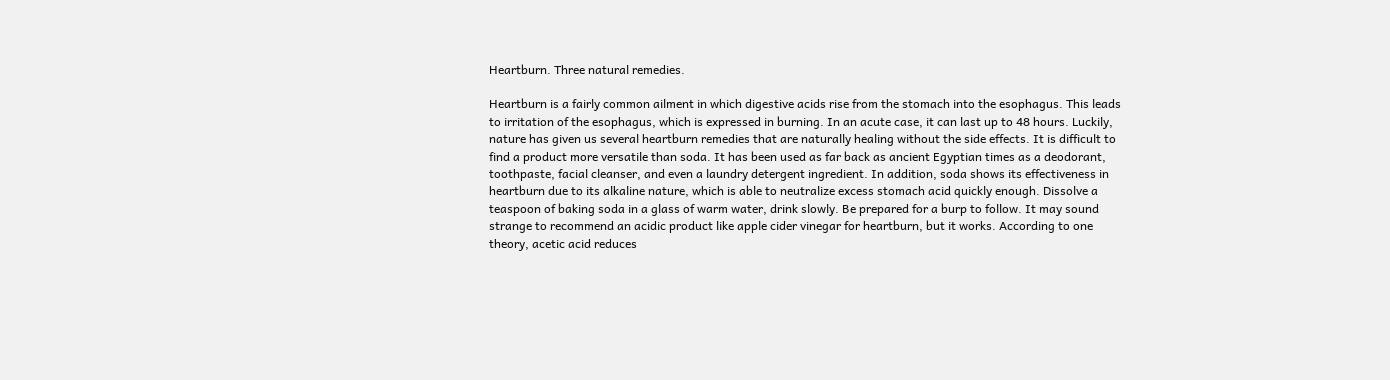Heartburn. Three natural remedies.

Heartburn is a fairly common ailment in which digestive acids rise from the stomach into the esophagus. This leads to irritation of the esophagus, which is expressed in burning. In an acute case, it can last up to 48 hours. Luckily, nature has given us several heartburn remedies that are naturally healing without the side effects. It is difficult to find a product more versatile than soda. It has been used as far back as ancient Egyptian times as a deodorant, toothpaste, facial cleanser, and even a laundry detergent ingredient. In addition, soda shows its effectiveness in heartburn due to its alkaline nature, which is able to neutralize excess stomach acid quickly enough. Dissolve a teaspoon of baking soda in a glass of warm water, drink slowly. Be prepared for a burp to follow. It may sound strange to recommend an acidic product like apple cider vinegar for heartburn, but it works. According to one theory, acetic acid reduces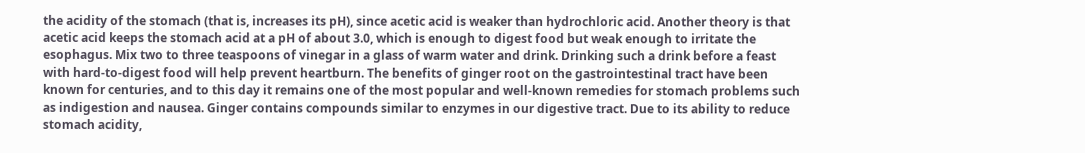the acidity of the stomach (that is, increases its pH), since acetic acid is weaker than hydrochloric acid. Another theory is that acetic acid keeps the stomach acid at a pH of about 3.0, which is enough to digest food but weak enough to irritate the esophagus. Mix two to three teaspoons of vinegar in a glass of warm water and drink. Drinking such a drink before a feast with hard-to-digest food will help prevent heartburn. The benefits of ginger root on the gastrointestinal tract have been known for centuries, and to this day it remains one of the most popular and well-known remedies for stomach problems such as indigestion and nausea. Ginger contains compounds similar to enzymes in our digestive tract. Due to its ability to reduce stomach acidity,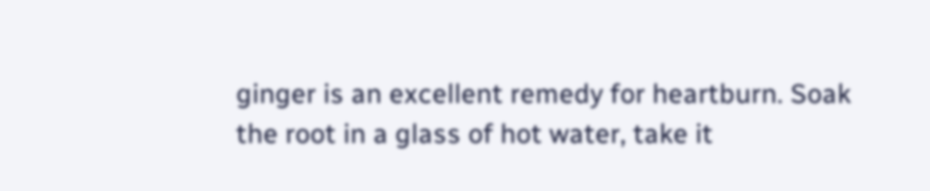ginger is an excellent remedy for heartburn. Soak the root in a glass of hot water, take it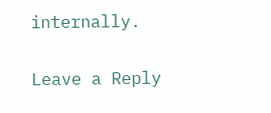internally.

Leave a Reply